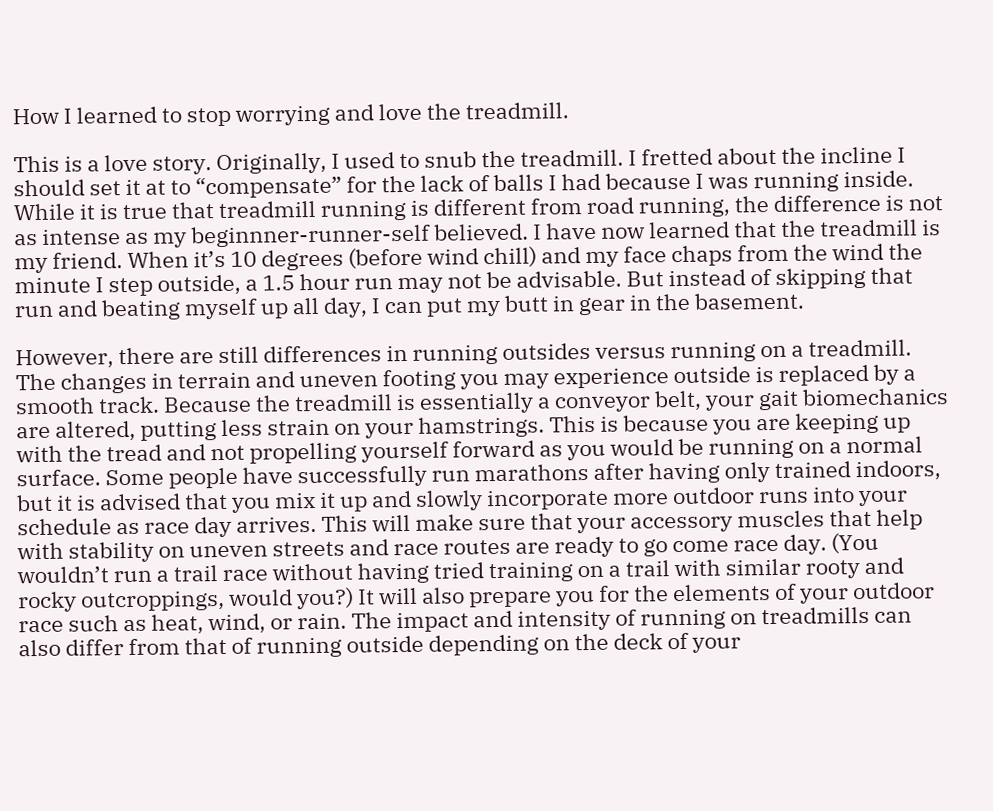How I learned to stop worrying and love the treadmill.

This is a love story. Originally, I used to snub the treadmill. I fretted about the incline I should set it at to “compensate” for the lack of balls I had because I was running inside. While it is true that treadmill running is different from road running, the difference is not as intense as my beginnner-runner-self believed. I have now learned that the treadmill is my friend. When it’s 10 degrees (before wind chill) and my face chaps from the wind the minute I step outside, a 1.5 hour run may not be advisable. But instead of skipping that run and beating myself up all day, I can put my butt in gear in the basement.

However, there are still differences in running outsides versus running on a treadmill. The changes in terrain and uneven footing you may experience outside is replaced by a smooth track. Because the treadmill is essentially a conveyor belt, your gait biomechanics are altered, putting less strain on your hamstrings. This is because you are keeping up with the tread and not propelling yourself forward as you would be running on a normal surface. Some people have successfully run marathons after having only trained indoors, but it is advised that you mix it up and slowly incorporate more outdoor runs into your schedule as race day arrives. This will make sure that your accessory muscles that help with stability on uneven streets and race routes are ready to go come race day. (You wouldn’t run a trail race without having tried training on a trail with similar rooty and rocky outcroppings, would you?) It will also prepare you for the elements of your outdoor race such as heat, wind, or rain. The impact and intensity of running on treadmills can also differ from that of running outside depending on the deck of your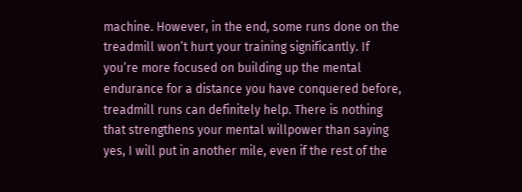machine. However, in the end, some runs done on the treadmill won’t hurt your training significantly. If you’re more focused on building up the mental endurance for a distance you have conquered before, treadmill runs can definitely help. There is nothing that strengthens your mental willpower than saying yes, I will put in another mile, even if the rest of the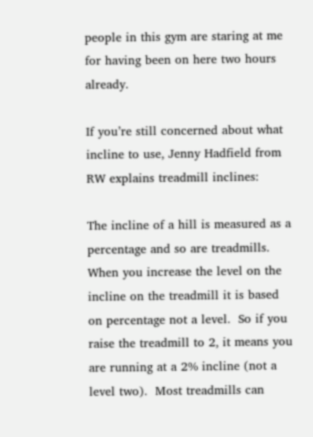people in this gym are staring at me for having been on here two hours already.

If you’re still concerned about what incline to use, Jenny Hadfield from RW explains treadmill inclines:

The incline of a hill is measured as a percentage and so are treadmills.  When you increase the level on the incline on the treadmill it is based on percentage not a level.  So if you raise the treadmill to 2, it means you are running at a 2% incline (not a level two).  Most treadmills can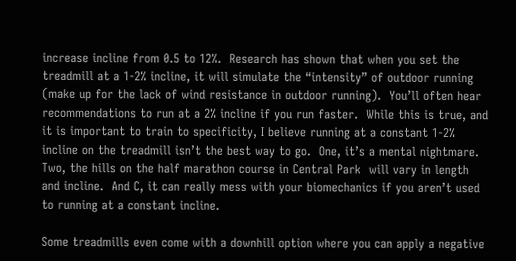increase incline from 0.5 to 12%.  Research has shown that when you set the treadmill at a 1-2% incline, it will simulate the “intensity” of outdoor running (make up for the lack of wind resistance in outdoor running).  You’ll often hear recommendations to run at a 2% incline if you run faster.  While this is true, and it is important to train to specificity, I believe running at a constant 1-2% incline on the treadmill isn’t the best way to go.  One, it’s a mental nightmare.  Two, the hills on the half marathon course in Central Park  will vary in length and incline.  And C, it can really mess with your biomechanics if you aren’t used to running at a constant incline.

Some treadmills even come with a downhill option where you can apply a negative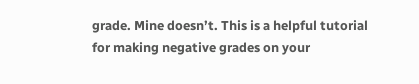grade. Mine doesn’t. This is a helpful tutorial for making negative grades on your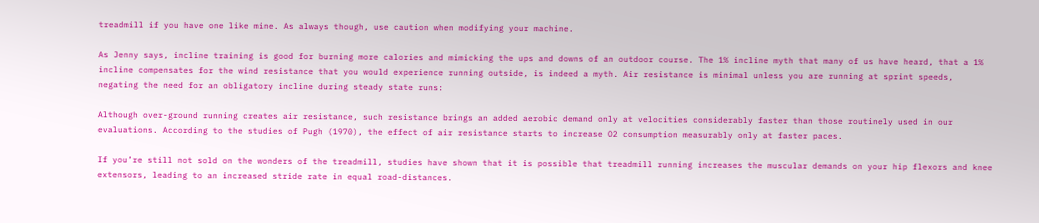treadmill if you have one like mine. As always though, use caution when modifying your machine.

As Jenny says, incline training is good for burning more calories and mimicking the ups and downs of an outdoor course. The 1% incline myth that many of us have heard, that a 1% incline compensates for the wind resistance that you would experience running outside, is indeed a myth. Air resistance is minimal unless you are running at sprint speeds, negating the need for an obligatory incline during steady state runs:

Although over-ground running creates air resistance, such resistance brings an added aerobic demand only at velocities considerably faster than those routinely used in our evaluations. According to the studies of Pugh (1970), the effect of air resistance starts to increase O2 consumption measurably only at faster paces.

If you’re still not sold on the wonders of the treadmill, studies have shown that it is possible that treadmill running increases the muscular demands on your hip flexors and knee extensors, leading to an increased stride rate in equal road-distances.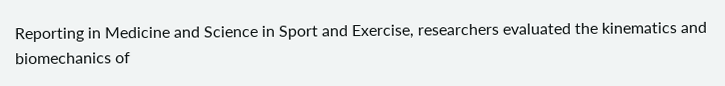Reporting in Medicine and Science in Sport and Exercise, researchers evaluated the kinematics and biomechanics of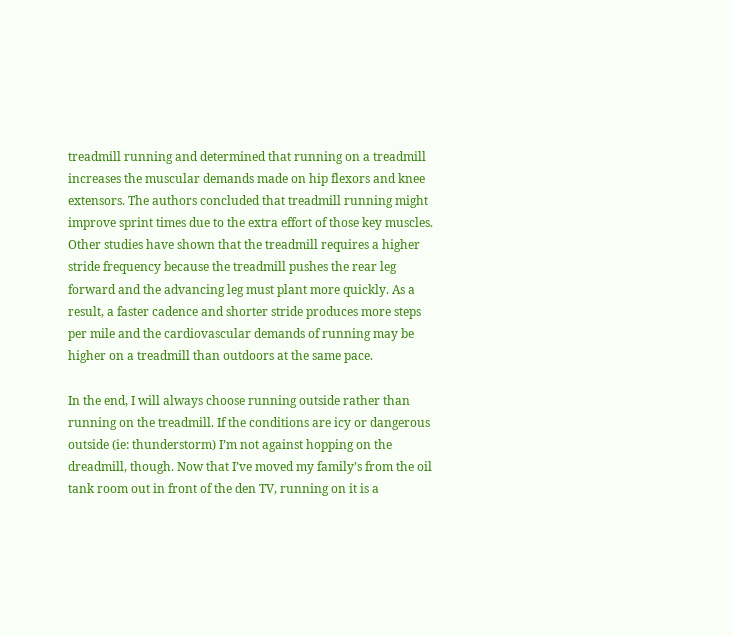treadmill running and determined that running on a treadmill increases the muscular demands made on hip flexors and knee extensors. The authors concluded that treadmill running might improve sprint times due to the extra effort of those key muscles. Other studies have shown that the treadmill requires a higher stride frequency because the treadmill pushes the rear leg forward and the advancing leg must plant more quickly. As a result, a faster cadence and shorter stride produces more steps per mile and the cardiovascular demands of running may be higher on a treadmill than outdoors at the same pace.

In the end, I will always choose running outside rather than running on the treadmill. If the conditions are icy or dangerous outside (ie: thunderstorm) I’m not against hopping on the dreadmill, though. Now that I’ve moved my family’s from the oil tank room out in front of the den TV, running on it is a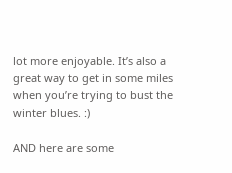lot more enjoyable. It’s also a great way to get in some miles when you’re trying to bust the winter blues. :)

AND here are some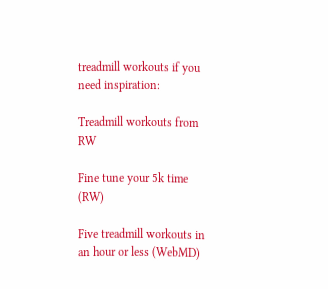treadmill workouts if you need inspiration:

Treadmill workouts from RW

Fine tune your 5k time (RW)

Five treadmill workouts in an hour or less (WebMD)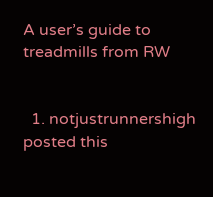A user’s guide to treadmills from RW


  1. notjustrunnershigh posted this